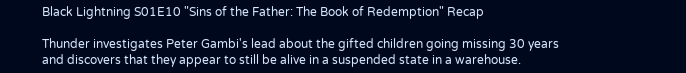Black Lightning S01E10 "Sins of the Father: The Book of Redemption" Recap

Thunder investigates Peter Gambi's lead about the gifted children going missing 30 years and discovers that they appear to still be alive in a suspended state in a warehouse.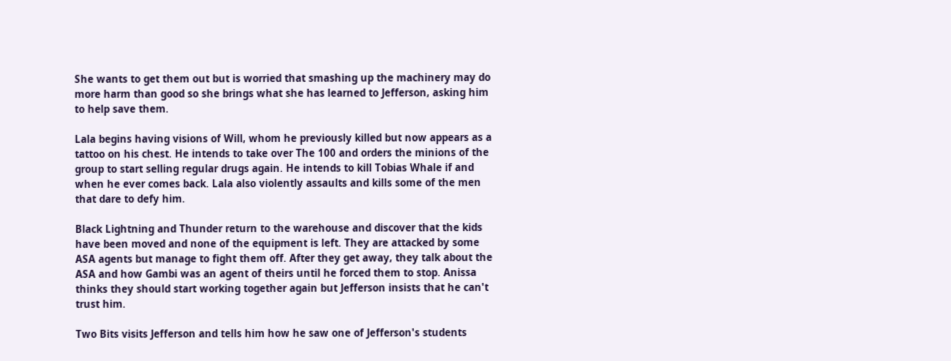She wants to get them out but is worried that smashing up the machinery may do more harm than good so she brings what she has learned to Jefferson, asking him to help save them.

Lala begins having visions of Will, whom he previously killed but now appears as a tattoo on his chest. He intends to take over The 100 and orders the minions of the group to start selling regular drugs again. He intends to kill Tobias Whale if and when he ever comes back. Lala also violently assaults and kills some of the men that dare to defy him.

Black Lightning and Thunder return to the warehouse and discover that the kids have been moved and none of the equipment is left. They are attacked by some ASA agents but manage to fight them off. After they get away, they talk about the ASA and how Gambi was an agent of theirs until he forced them to stop. Anissa thinks they should start working together again but Jefferson insists that he can't trust him.

Two Bits visits Jefferson and tells him how he saw one of Jefferson's students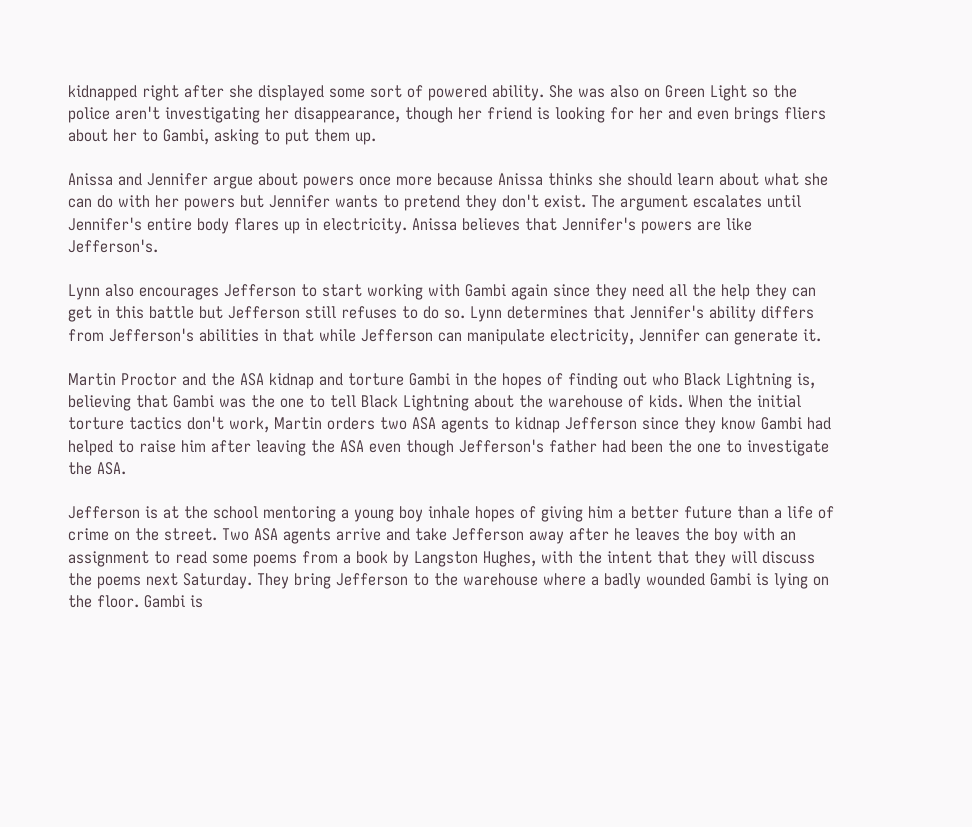kidnapped right after she displayed some sort of powered ability. She was also on Green Light so the police aren't investigating her disappearance, though her friend is looking for her and even brings fliers about her to Gambi, asking to put them up.

Anissa and Jennifer argue about powers once more because Anissa thinks she should learn about what she can do with her powers but Jennifer wants to pretend they don't exist. The argument escalates until Jennifer's entire body flares up in electricity. Anissa believes that Jennifer's powers are like Jefferson's.

Lynn also encourages Jefferson to start working with Gambi again since they need all the help they can get in this battle but Jefferson still refuses to do so. Lynn determines that Jennifer's ability differs from Jefferson's abilities in that while Jefferson can manipulate electricity, Jennifer can generate it.

Martin Proctor and the ASA kidnap and torture Gambi in the hopes of finding out who Black Lightning is, believing that Gambi was the one to tell Black Lightning about the warehouse of kids. When the initial torture tactics don't work, Martin orders two ASA agents to kidnap Jefferson since they know Gambi had helped to raise him after leaving the ASA even though Jefferson's father had been the one to investigate the ASA.

Jefferson is at the school mentoring a young boy inhale hopes of giving him a better future than a life of crime on the street. Two ASA agents arrive and take Jefferson away after he leaves the boy with an assignment to read some poems from a book by Langston Hughes, with the intent that they will discuss the poems next Saturday. They bring Jefferson to the warehouse where a badly wounded Gambi is lying on the floor. Gambi is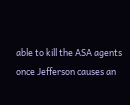able to kill the ASA agents once Jefferson causes an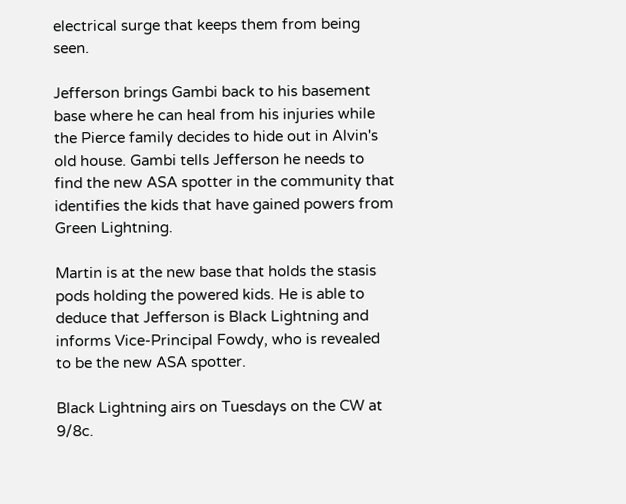electrical surge that keeps them from being seen.

Jefferson brings Gambi back to his basement base where he can heal from his injuries while the Pierce family decides to hide out in Alvin's old house. Gambi tells Jefferson he needs to find the new ASA spotter in the community that identifies the kids that have gained powers from Green Lightning.

Martin is at the new base that holds the stasis pods holding the powered kids. He is able to deduce that Jefferson is Black Lightning and informs Vice-Principal Fowdy, who is revealed to be the new ASA spotter.

Black Lightning airs on Tuesdays on the CW at 9/8c.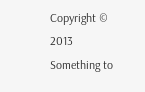Copyright © 2013 Something to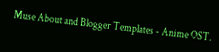Muse About and Blogger Templates - Anime OST.